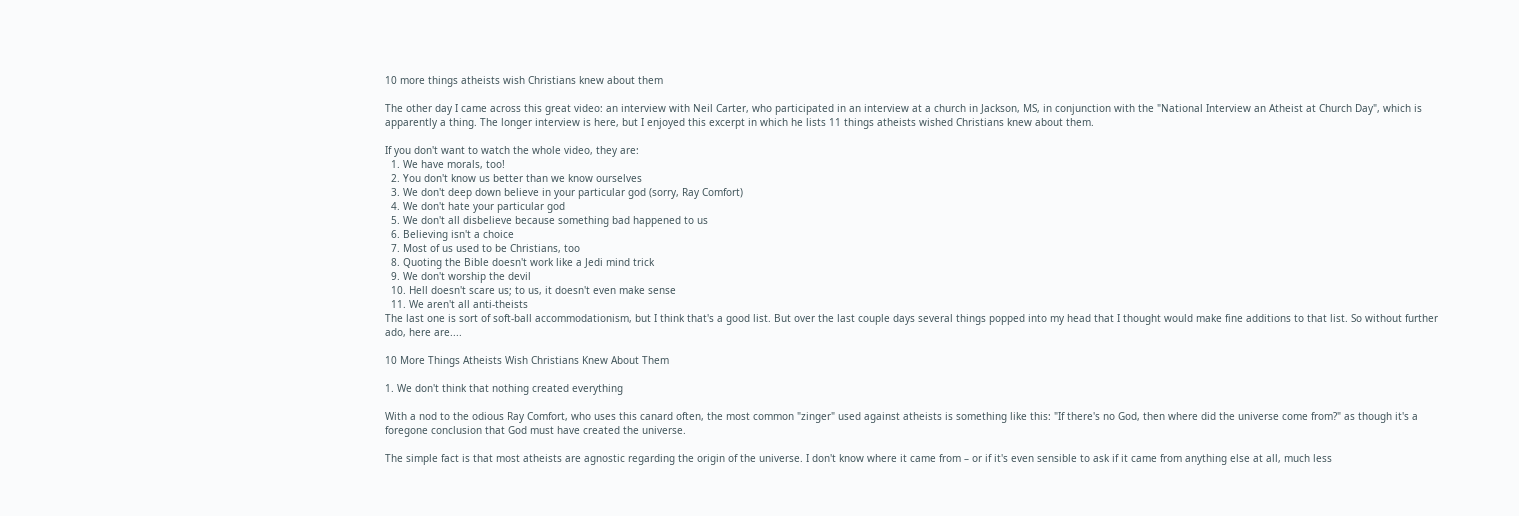10 more things atheists wish Christians knew about them

The other day I came across this great video: an interview with Neil Carter, who participated in an interview at a church in Jackson, MS, in conjunction with the "National Interview an Atheist at Church Day", which is apparently a thing. The longer interview is here, but I enjoyed this excerpt in which he lists 11 things atheists wished Christians knew about them.

If you don't want to watch the whole video, they are:
  1. We have morals, too!
  2. You don't know us better than we know ourselves
  3. We don't deep down believe in your particular god (sorry, Ray Comfort)
  4. We don't hate your particular god
  5. We don't all disbelieve because something bad happened to us
  6. Believing isn't a choice
  7. Most of us used to be Christians, too
  8. Quoting the Bible doesn't work like a Jedi mind trick
  9. We don't worship the devil
  10. Hell doesn't scare us; to us, it doesn't even make sense
  11. We aren't all anti-theists
The last one is sort of soft-ball accommodationism, but I think that's a good list. But over the last couple days several things popped into my head that I thought would make fine additions to that list. So without further ado, here are....

10 More Things Atheists Wish Christians Knew About Them

1. We don't think that nothing created everything

With a nod to the odious Ray Comfort, who uses this canard often, the most common "zinger" used against atheists is something like this: "If there's no God, then where did the universe come from?" as though it's a foregone conclusion that God must have created the universe.

The simple fact is that most atheists are agnostic regarding the origin of the universe. I don't know where it came from – or if it's even sensible to ask if it came from anything else at all, much less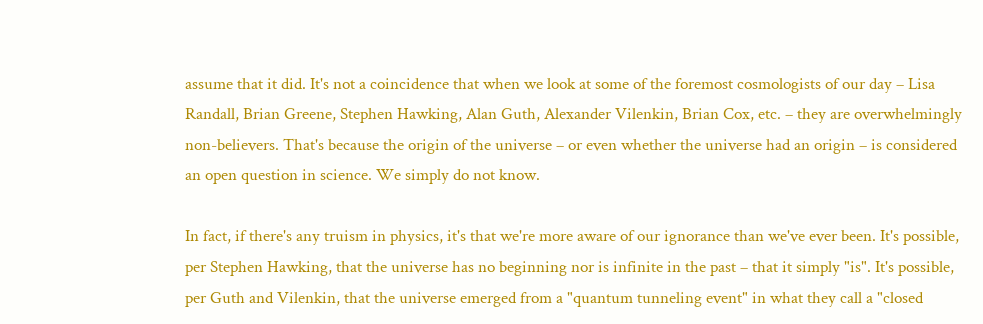assume that it did. It's not a coincidence that when we look at some of the foremost cosmologists of our day – Lisa Randall, Brian Greene, Stephen Hawking, Alan Guth, Alexander Vilenkin, Brian Cox, etc. – they are overwhelmingly non-believers. That's because the origin of the universe – or even whether the universe had an origin – is considered an open question in science. We simply do not know.

In fact, if there's any truism in physics, it's that we're more aware of our ignorance than we've ever been. It's possible, per Stephen Hawking, that the universe has no beginning nor is infinite in the past – that it simply "is". It's possible, per Guth and Vilenkin, that the universe emerged from a "quantum tunneling event" in what they call a "closed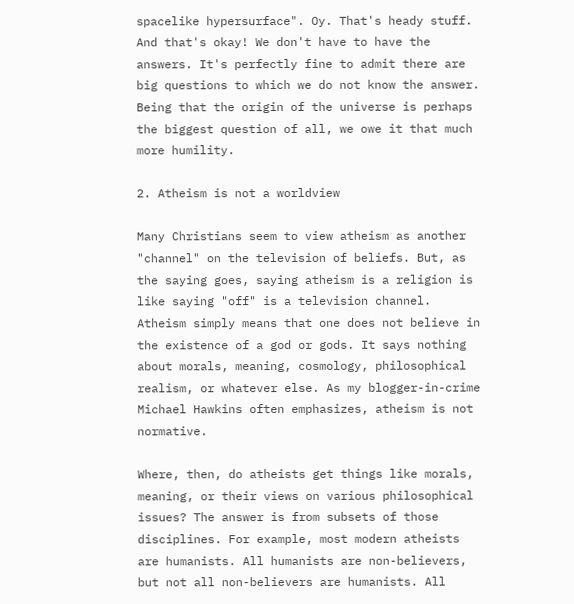spacelike hypersurface". Oy. That's heady stuff. And that's okay! We don't have to have the answers. It's perfectly fine to admit there are big questions to which we do not know the answer. Being that the origin of the universe is perhaps the biggest question of all, we owe it that much more humility.

2. Atheism is not a worldview

Many Christians seem to view atheism as another "channel" on the television of beliefs. But, as the saying goes, saying atheism is a religion is like saying "off" is a television channel. Atheism simply means that one does not believe in the existence of a god or gods. It says nothing about morals, meaning, cosmology, philosophical realism, or whatever else. As my blogger-in-crime Michael Hawkins often emphasizes, atheism is not normative.

Where, then, do atheists get things like morals, meaning, or their views on various philosophical issues? The answer is from subsets of those disciplines. For example, most modern atheists are humanists. All humanists are non-believers, but not all non-believers are humanists. All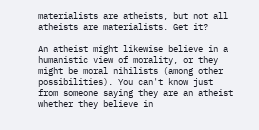materialists are atheists, but not all atheists are materialists. Get it?

An atheist might likewise believe in a humanistic view of morality, or they might be moral nihilists (among other possibilities). You can't know just from someone saying they are an atheist whether they believe in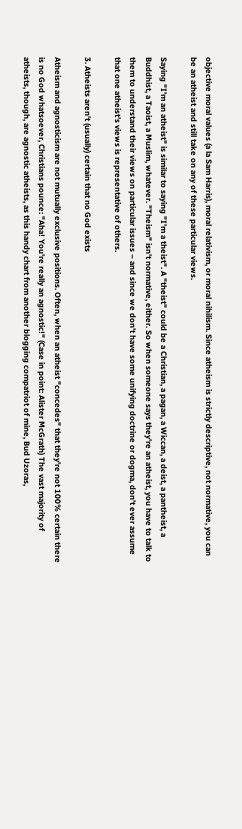objective moral values (a la Sam Harris), moral relativism, or moral nihilism. Since atheism is strictly descriptive, not normative, you can be an atheist and still take on any of these particular views.

Saying "I'm an atheist" is similar to saying "I'm a theist". A "theist" could be a Christian, a pagan, a Wiccan, a deist, a pantheist, a Buddhist, a Taoist, a Muslim, whatever. "Theism" isn't normative, either. So when someone says they're an atheist, you have to talk to them to understand their views on particular issues – and since we don't have some unifying doctrine or dogma, don't ever assume that one atheist's views is representative of others.

3. Atheists aren't (usually) certain that no God exists

Atheism and agnosticism are not mutually exclusive positions. Often, when an atheist "concedes" that they're not 100% certain there is no God whatsoever, Christians pounce: "Aha! You're really an agnostic!" (Case in point: Alister McGrath) The vast majority of atheists, though, are agnostic atheists, as this handy chart from another blogging compatriot of mine, Bud Uzoras,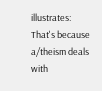illustrates:
That's because a/theism deals with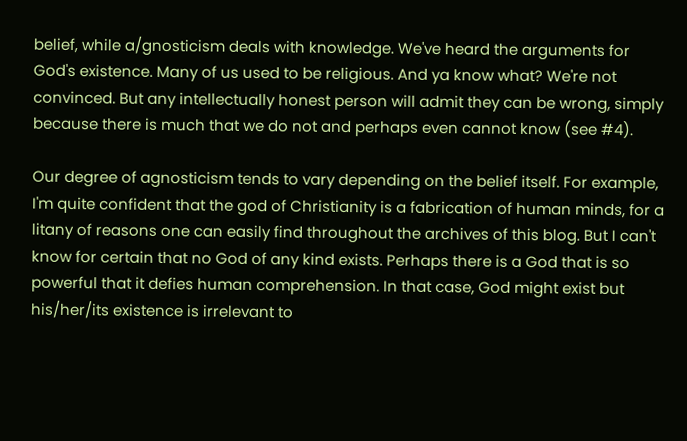belief, while a/gnosticism deals with knowledge. We've heard the arguments for God's existence. Many of us used to be religious. And ya know what? We're not convinced. But any intellectually honest person will admit they can be wrong, simply because there is much that we do not and perhaps even cannot know (see #4).

Our degree of agnosticism tends to vary depending on the belief itself. For example, I'm quite confident that the god of Christianity is a fabrication of human minds, for a litany of reasons one can easily find throughout the archives of this blog. But I can't know for certain that no God of any kind exists. Perhaps there is a God that is so powerful that it defies human comprehension. In that case, God might exist but his/her/its existence is irrelevant to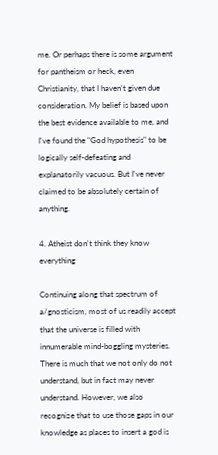me. Or perhaps there is some argument for pantheism or heck, even Christianity, that I haven't given due consideration. My belief is based upon the best evidence available to me, and I've found the "God hypothesis" to be logically self-defeating and explanatorily vacuous. But I've never claimed to be absolutely certain of anything.

4. Atheist don't think they know everything

Continuing along that spectrum of a/gnosticism, most of us readily accept that the universe is filled with innumerable mind-boggling mysteries. There is much that we not only do not understand, but in fact may never understand. However, we also recognize that to use those gaps in our knowledge as places to insert a god is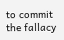to commit the fallacy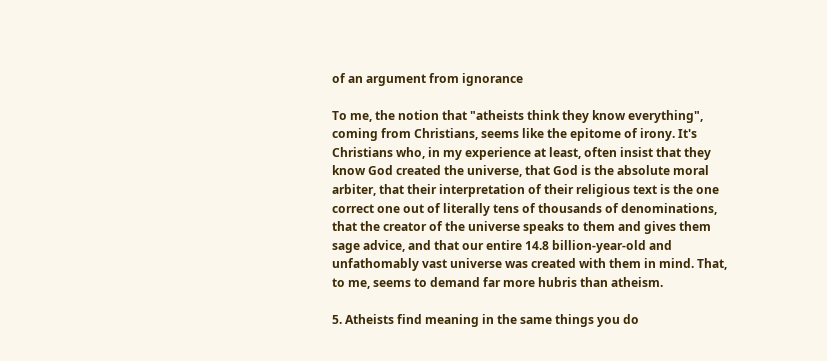of an argument from ignorance

To me, the notion that "atheists think they know everything", coming from Christians, seems like the epitome of irony. It's Christians who, in my experience at least, often insist that they know God created the universe, that God is the absolute moral arbiter, that their interpretation of their religious text is the one correct one out of literally tens of thousands of denominations, that the creator of the universe speaks to them and gives them sage advice, and that our entire 14.8 billion-year-old and unfathomably vast universe was created with them in mind. That, to me, seems to demand far more hubris than atheism.

5. Atheists find meaning in the same things you do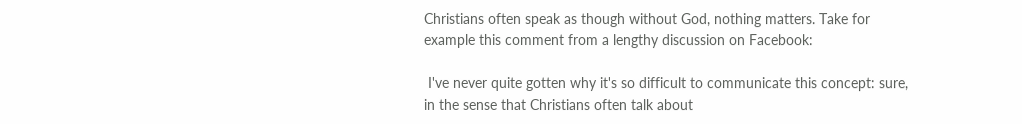Christians often speak as though without God, nothing matters. Take for example this comment from a lengthy discussion on Facebook:

 I've never quite gotten why it's so difficult to communicate this concept: sure, in the sense that Christians often talk about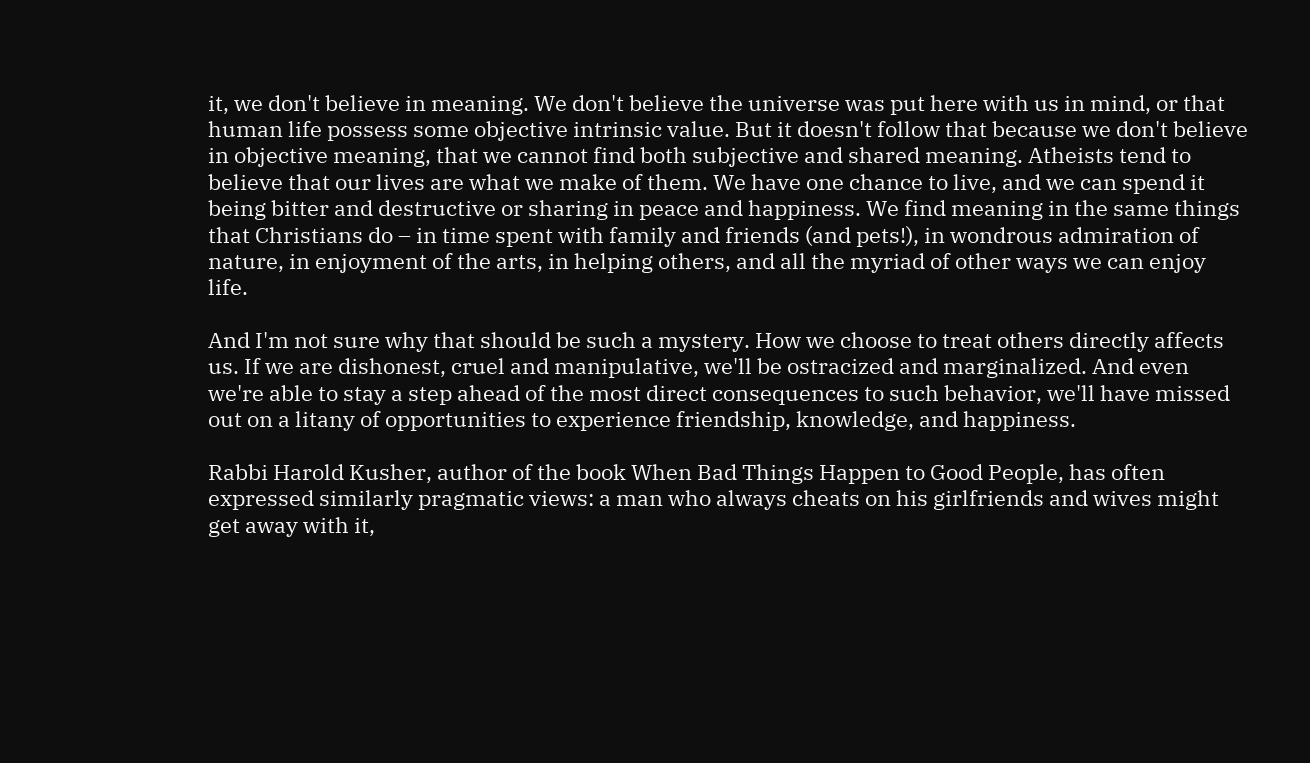it, we don't believe in meaning. We don't believe the universe was put here with us in mind, or that human life possess some objective intrinsic value. But it doesn't follow that because we don't believe in objective meaning, that we cannot find both subjective and shared meaning. Atheists tend to believe that our lives are what we make of them. We have one chance to live, and we can spend it being bitter and destructive or sharing in peace and happiness. We find meaning in the same things that Christians do – in time spent with family and friends (and pets!), in wondrous admiration of nature, in enjoyment of the arts, in helping others, and all the myriad of other ways we can enjoy life.

And I'm not sure why that should be such a mystery. How we choose to treat others directly affects us. If we are dishonest, cruel and manipulative, we'll be ostracized and marginalized. And even we're able to stay a step ahead of the most direct consequences to such behavior, we'll have missed out on a litany of opportunities to experience friendship, knowledge, and happiness.

Rabbi Harold Kusher, author of the book When Bad Things Happen to Good People, has often expressed similarly pragmatic views: a man who always cheats on his girlfriends and wives might get away with it,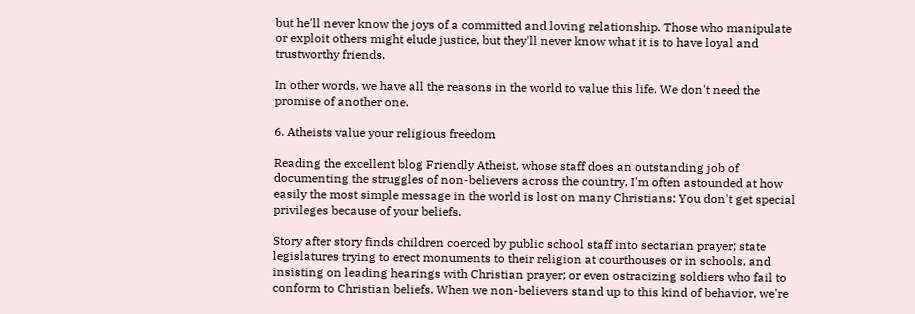but he'll never know the joys of a committed and loving relationship. Those who manipulate or exploit others might elude justice, but they'll never know what it is to have loyal and trustworthy friends.

In other words, we have all the reasons in the world to value this life. We don't need the promise of another one.

6. Atheists value your religious freedom

Reading the excellent blog Friendly Atheist, whose staff does an outstanding job of documenting the struggles of non-believers across the country, I'm often astounded at how easily the most simple message in the world is lost on many Christians: You don't get special privileges because of your beliefs.

Story after story finds children coerced by public school staff into sectarian prayer; state legislatures trying to erect monuments to their religion at courthouses or in schools, and insisting on leading hearings with Christian prayer; or even ostracizing soldiers who fail to conform to Christian beliefs. When we non-believers stand up to this kind of behavior, we're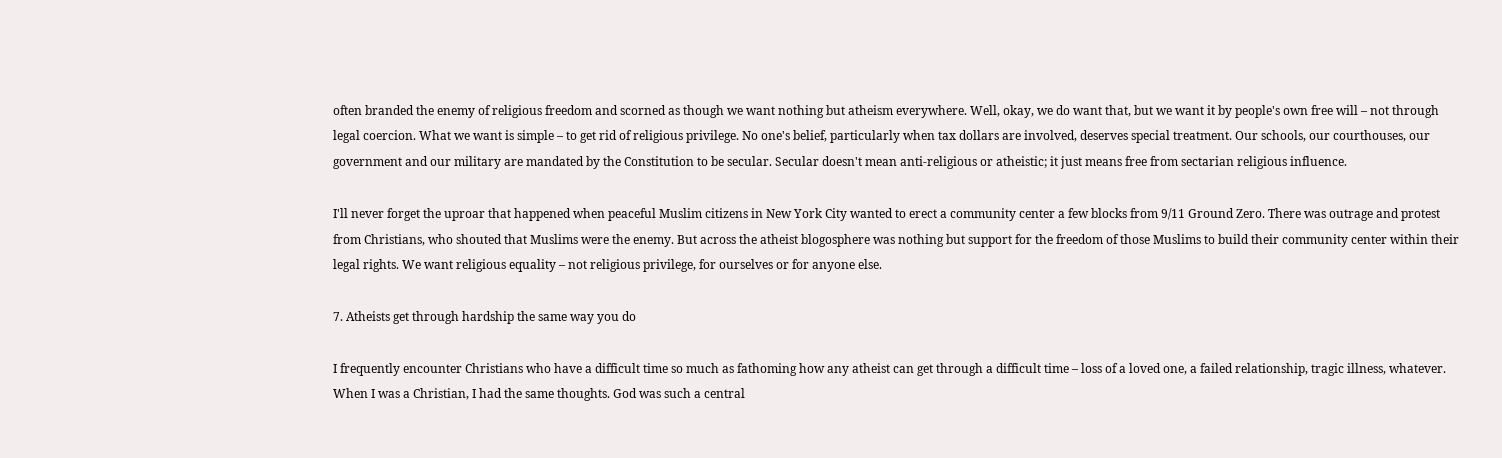often branded the enemy of religious freedom and scorned as though we want nothing but atheism everywhere. Well, okay, we do want that, but we want it by people's own free will – not through legal coercion. What we want is simple – to get rid of religious privilege. No one's belief, particularly when tax dollars are involved, deserves special treatment. Our schools, our courthouses, our government and our military are mandated by the Constitution to be secular. Secular doesn't mean anti-religious or atheistic; it just means free from sectarian religious influence.

I'll never forget the uproar that happened when peaceful Muslim citizens in New York City wanted to erect a community center a few blocks from 9/11 Ground Zero. There was outrage and protest from Christians, who shouted that Muslims were the enemy. But across the atheist blogosphere was nothing but support for the freedom of those Muslims to build their community center within their legal rights. We want religious equality – not religious privilege, for ourselves or for anyone else.

7. Atheists get through hardship the same way you do

I frequently encounter Christians who have a difficult time so much as fathoming how any atheist can get through a difficult time – loss of a loved one, a failed relationship, tragic illness, whatever. When I was a Christian, I had the same thoughts. God was such a central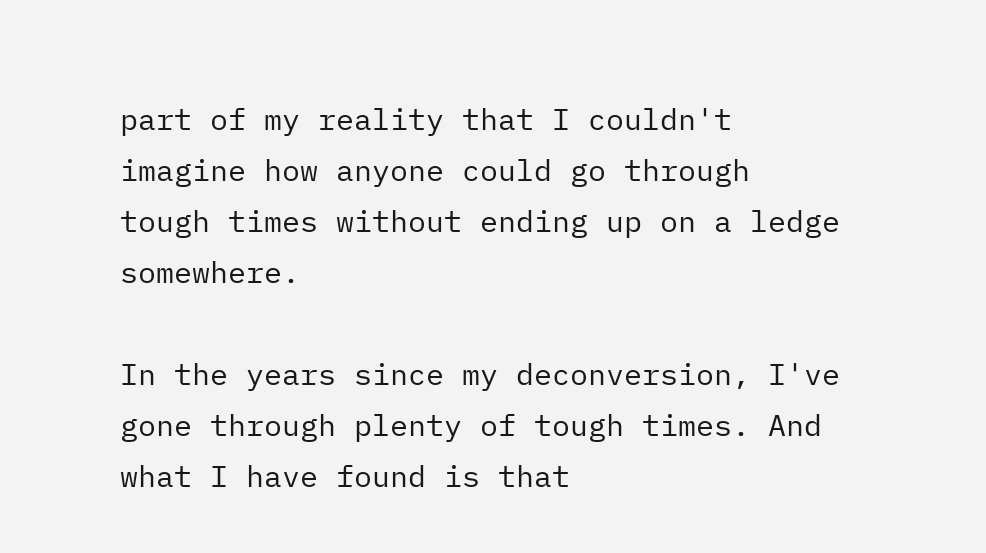part of my reality that I couldn't imagine how anyone could go through tough times without ending up on a ledge somewhere.

In the years since my deconversion, I've gone through plenty of tough times. And what I have found is that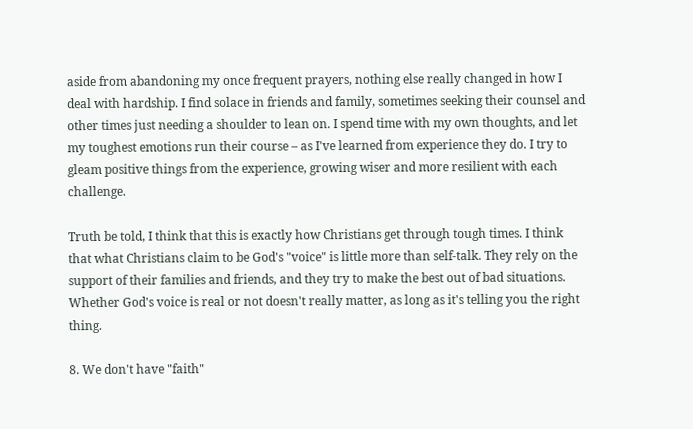aside from abandoning my once frequent prayers, nothing else really changed in how I deal with hardship. I find solace in friends and family, sometimes seeking their counsel and other times just needing a shoulder to lean on. I spend time with my own thoughts, and let my toughest emotions run their course – as I've learned from experience they do. I try to gleam positive things from the experience, growing wiser and more resilient with each challenge.

Truth be told, I think that this is exactly how Christians get through tough times. I think that what Christians claim to be God's "voice" is little more than self-talk. They rely on the support of their families and friends, and they try to make the best out of bad situations. Whether God's voice is real or not doesn't really matter, as long as it's telling you the right thing.

8. We don't have "faith"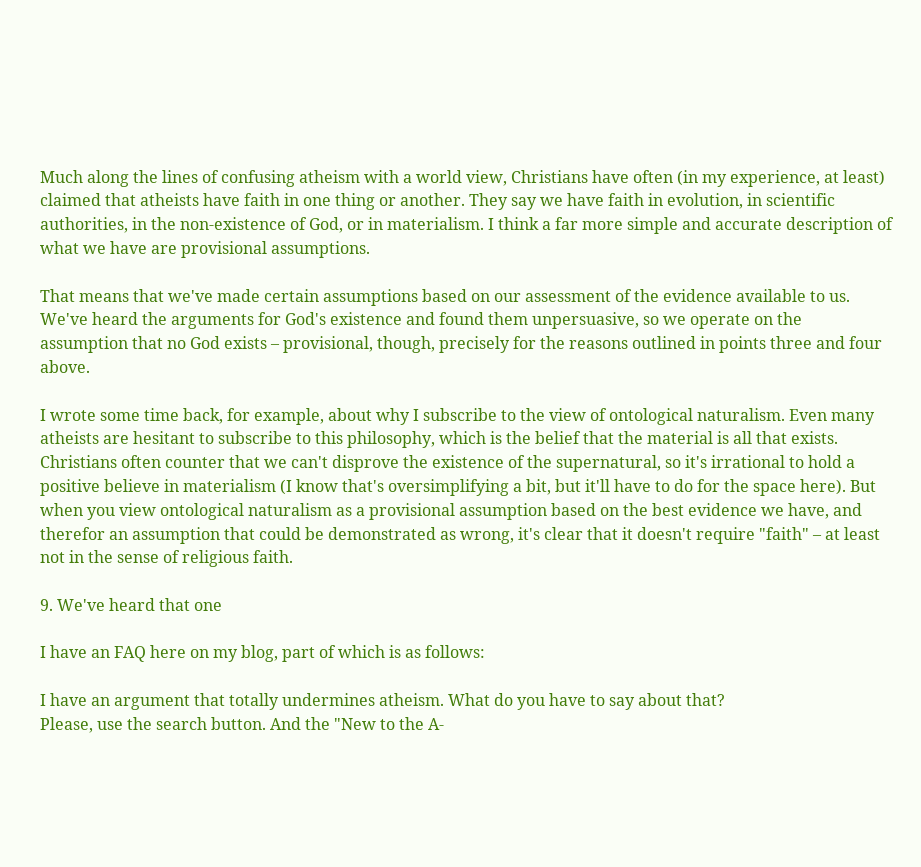Much along the lines of confusing atheism with a world view, Christians have often (in my experience, at least) claimed that atheists have faith in one thing or another. They say we have faith in evolution, in scientific authorities, in the non-existence of God, or in materialism. I think a far more simple and accurate description of what we have are provisional assumptions.

That means that we've made certain assumptions based on our assessment of the evidence available to us. We've heard the arguments for God's existence and found them unpersuasive, so we operate on the assumption that no God exists – provisional, though, precisely for the reasons outlined in points three and four above.

I wrote some time back, for example, about why I subscribe to the view of ontological naturalism. Even many atheists are hesitant to subscribe to this philosophy, which is the belief that the material is all that exists. Christians often counter that we can't disprove the existence of the supernatural, so it's irrational to hold a positive believe in materialism (I know that's oversimplifying a bit, but it'll have to do for the space here). But when you view ontological naturalism as a provisional assumption based on the best evidence we have, and therefor an assumption that could be demonstrated as wrong, it's clear that it doesn't require "faith" – at least not in the sense of religious faith.

9. We've heard that one

I have an FAQ here on my blog, part of which is as follows:

I have an argument that totally undermines atheism. What do you have to say about that?
Please, use the search button. And the "New to the A-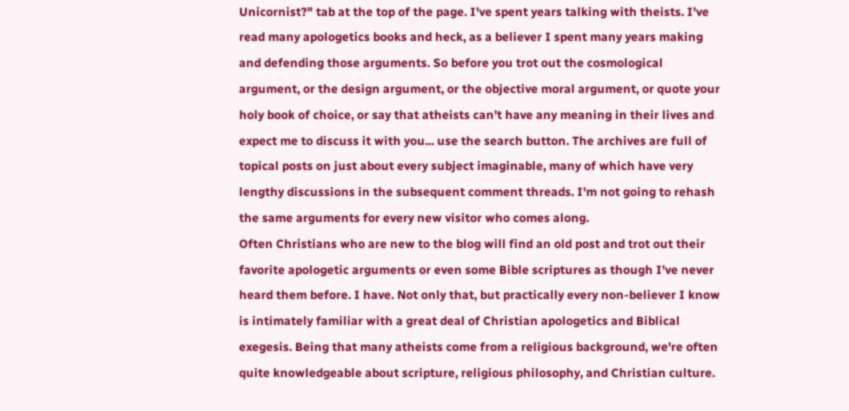Unicornist?" tab at the top of the page. I've spent years talking with theists. I've read many apologetics books and heck, as a believer I spent many years making and defending those arguments. So before you trot out the cosmological argument, or the design argument, or the objective moral argument, or quote your holy book of choice, or say that atheists can't have any meaning in their lives and expect me to discuss it with you... use the search button. The archives are full of topical posts on just about every subject imaginable, many of which have very lengthy discussions in the subsequent comment threads. I'm not going to rehash the same arguments for every new visitor who comes along.
Often Christians who are new to the blog will find an old post and trot out their favorite apologetic arguments or even some Bible scriptures as though I've never heard them before. I have. Not only that, but practically every non-believer I know is intimately familiar with a great deal of Christian apologetics and Biblical exegesis. Being that many atheists come from a religious background, we're often quite knowledgeable about scripture, religious philosophy, and Christian culture.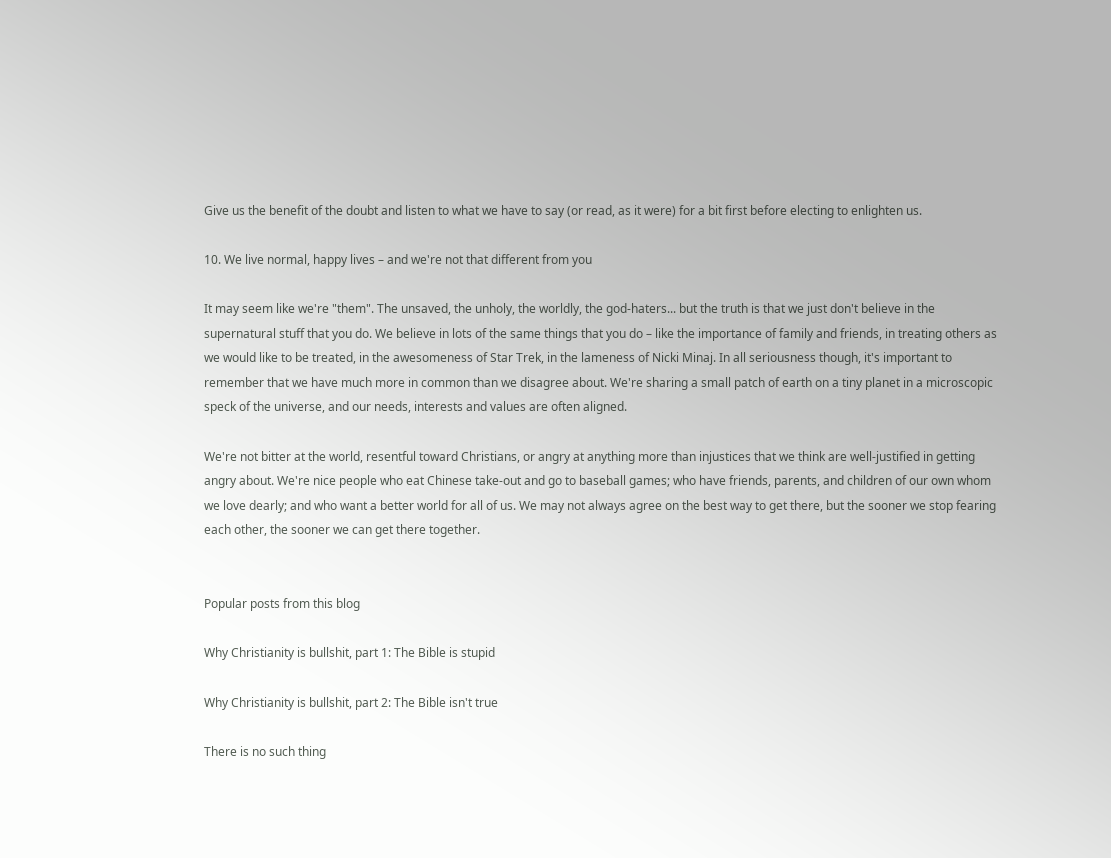Give us the benefit of the doubt and listen to what we have to say (or read, as it were) for a bit first before electing to enlighten us.

10. We live normal, happy lives – and we're not that different from you

It may seem like we're "them". The unsaved, the unholy, the worldly, the god-haters... but the truth is that we just don't believe in the supernatural stuff that you do. We believe in lots of the same things that you do – like the importance of family and friends, in treating others as we would like to be treated, in the awesomeness of Star Trek, in the lameness of Nicki Minaj. In all seriousness though, it's important to remember that we have much more in common than we disagree about. We're sharing a small patch of earth on a tiny planet in a microscopic speck of the universe, and our needs, interests and values are often aligned.

We're not bitter at the world, resentful toward Christians, or angry at anything more than injustices that we think are well-justified in getting angry about. We're nice people who eat Chinese take-out and go to baseball games; who have friends, parents, and children of our own whom we love dearly; and who want a better world for all of us. We may not always agree on the best way to get there, but the sooner we stop fearing each other, the sooner we can get there together.


Popular posts from this blog

Why Christianity is bullshit, part 1: The Bible is stupid

Why Christianity is bullshit, part 2: The Bible isn't true

There is no such thing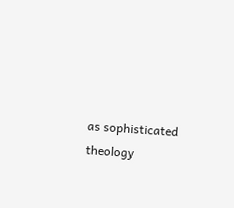as sophisticated theology